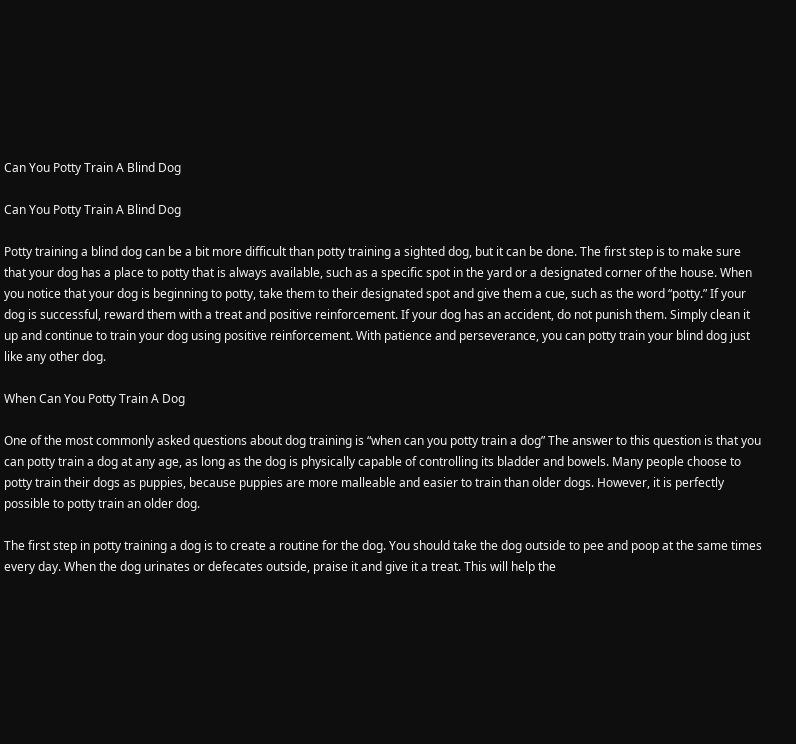Can You Potty Train A Blind Dog

Can You Potty Train A Blind Dog

Potty training a blind dog can be a bit more difficult than potty training a sighted dog, but it can be done. The first step is to make sure that your dog has a place to potty that is always available, such as a specific spot in the yard or a designated corner of the house. When you notice that your dog is beginning to potty, take them to their designated spot and give them a cue, such as the word “potty.” If your dog is successful, reward them with a treat and positive reinforcement. If your dog has an accident, do not punish them. Simply clean it up and continue to train your dog using positive reinforcement. With patience and perseverance, you can potty train your blind dog just like any other dog.

When Can You Potty Train A Dog

One of the most commonly asked questions about dog training is “when can you potty train a dog” The answer to this question is that you can potty train a dog at any age, as long as the dog is physically capable of controlling its bladder and bowels. Many people choose to potty train their dogs as puppies, because puppies are more malleable and easier to train than older dogs. However, it is perfectly possible to potty train an older dog.

The first step in potty training a dog is to create a routine for the dog. You should take the dog outside to pee and poop at the same times every day. When the dog urinates or defecates outside, praise it and give it a treat. This will help the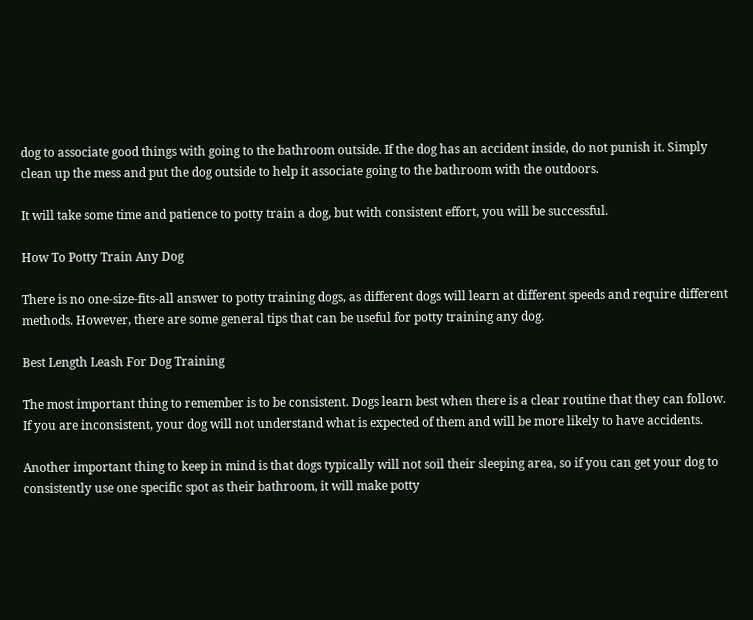dog to associate good things with going to the bathroom outside. If the dog has an accident inside, do not punish it. Simply clean up the mess and put the dog outside to help it associate going to the bathroom with the outdoors.

It will take some time and patience to potty train a dog, but with consistent effort, you will be successful.

How To Potty Train Any Dog

There is no one-size-fits-all answer to potty training dogs, as different dogs will learn at different speeds and require different methods. However, there are some general tips that can be useful for potty training any dog.

Best Length Leash For Dog Training

The most important thing to remember is to be consistent. Dogs learn best when there is a clear routine that they can follow. If you are inconsistent, your dog will not understand what is expected of them and will be more likely to have accidents.

Another important thing to keep in mind is that dogs typically will not soil their sleeping area, so if you can get your dog to consistently use one specific spot as their bathroom, it will make potty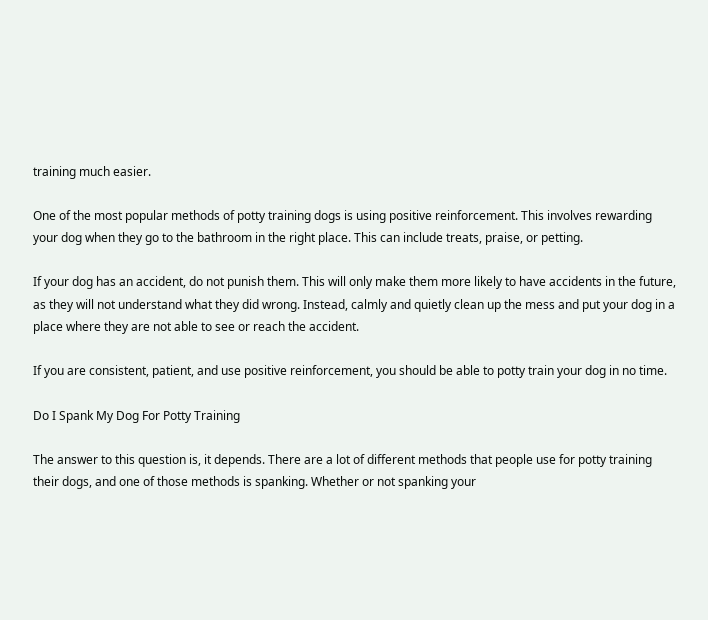training much easier.

One of the most popular methods of potty training dogs is using positive reinforcement. This involves rewarding your dog when they go to the bathroom in the right place. This can include treats, praise, or petting.

If your dog has an accident, do not punish them. This will only make them more likely to have accidents in the future, as they will not understand what they did wrong. Instead, calmly and quietly clean up the mess and put your dog in a place where they are not able to see or reach the accident.

If you are consistent, patient, and use positive reinforcement, you should be able to potty train your dog in no time.

Do I Spank My Dog For Potty Training

The answer to this question is, it depends. There are a lot of different methods that people use for potty training their dogs, and one of those methods is spanking. Whether or not spanking your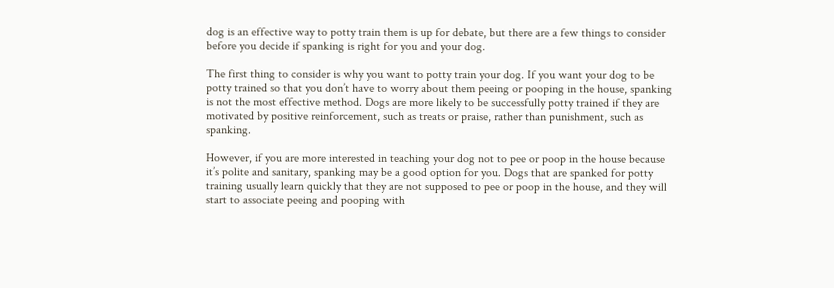dog is an effective way to potty train them is up for debate, but there are a few things to consider before you decide if spanking is right for you and your dog.

The first thing to consider is why you want to potty train your dog. If you want your dog to be potty trained so that you don’t have to worry about them peeing or pooping in the house, spanking is not the most effective method. Dogs are more likely to be successfully potty trained if they are motivated by positive reinforcement, such as treats or praise, rather than punishment, such as spanking.

However, if you are more interested in teaching your dog not to pee or poop in the house because it’s polite and sanitary, spanking may be a good option for you. Dogs that are spanked for potty training usually learn quickly that they are not supposed to pee or poop in the house, and they will start to associate peeing and pooping with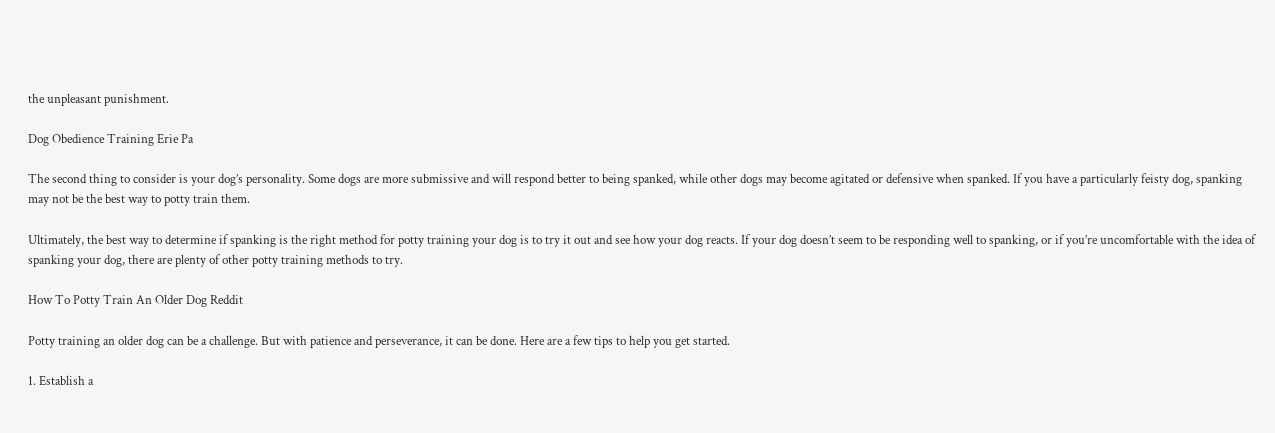the unpleasant punishment.

Dog Obedience Training Erie Pa

The second thing to consider is your dog’s personality. Some dogs are more submissive and will respond better to being spanked, while other dogs may become agitated or defensive when spanked. If you have a particularly feisty dog, spanking may not be the best way to potty train them.

Ultimately, the best way to determine if spanking is the right method for potty training your dog is to try it out and see how your dog reacts. If your dog doesn’t seem to be responding well to spanking, or if you’re uncomfortable with the idea of spanking your dog, there are plenty of other potty training methods to try.

How To Potty Train An Older Dog Reddit

Potty training an older dog can be a challenge. But with patience and perseverance, it can be done. Here are a few tips to help you get started.

1. Establish a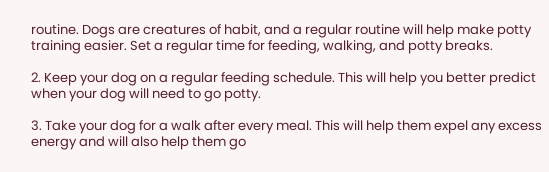routine. Dogs are creatures of habit, and a regular routine will help make potty training easier. Set a regular time for feeding, walking, and potty breaks.

2. Keep your dog on a regular feeding schedule. This will help you better predict when your dog will need to go potty.

3. Take your dog for a walk after every meal. This will help them expel any excess energy and will also help them go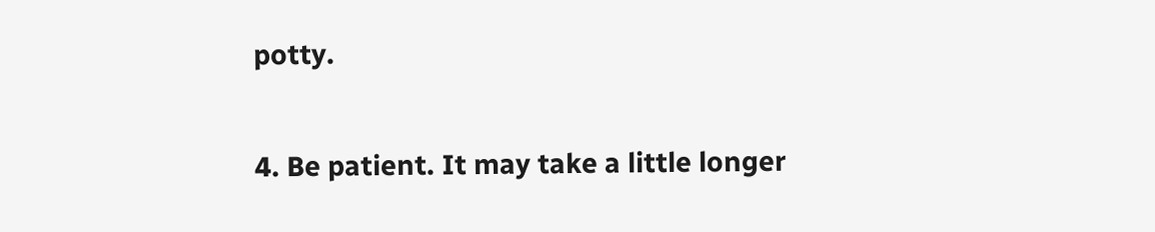potty.

4. Be patient. It may take a little longer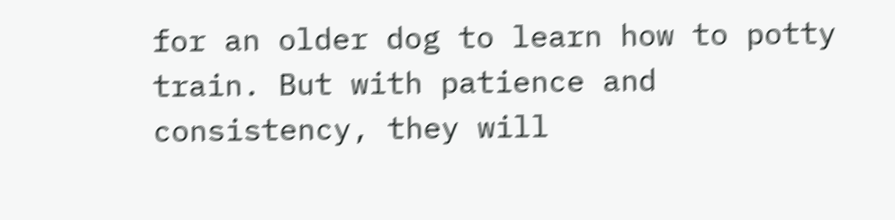for an older dog to learn how to potty train. But with patience and consistency, they will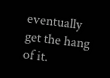eventually get the hang of it.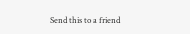Send this to a friend